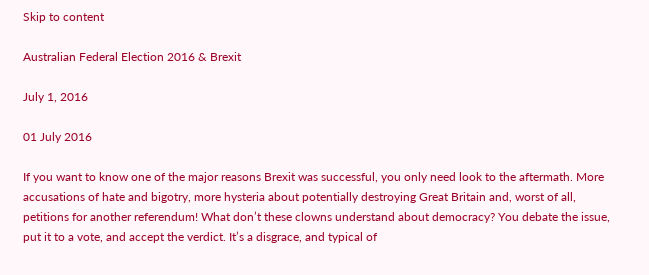Skip to content

Australian Federal Election 2016 & Brexit

July 1, 2016

01 July 2016

If you want to know one of the major reasons Brexit was successful, you only need look to the aftermath. More accusations of hate and bigotry, more hysteria about potentially destroying Great Britain and, worst of all, petitions for another referendum! What don’t these clowns understand about democracy? You debate the issue, put it to a vote, and accept the verdict. It’s a disgrace, and typical of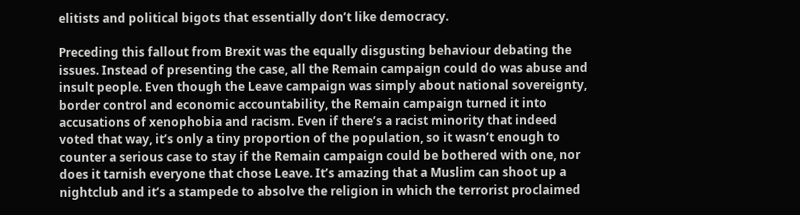elitists and political bigots that essentially don’t like democracy.

Preceding this fallout from Brexit was the equally disgusting behaviour debating the issues. Instead of presenting the case, all the Remain campaign could do was abuse and insult people. Even though the Leave campaign was simply about national sovereignty, border control and economic accountability, the Remain campaign turned it into accusations of xenophobia and racism. Even if there’s a racist minority that indeed voted that way, it’s only a tiny proportion of the population, so it wasn’t enough to counter a serious case to stay if the Remain campaign could be bothered with one, nor does it tarnish everyone that chose Leave. It’s amazing that a Muslim can shoot up a nightclub and it’s a stampede to absolve the religion in which the terrorist proclaimed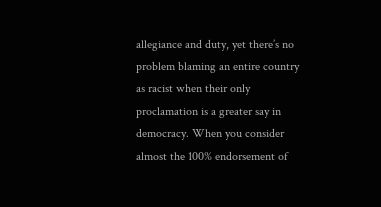allegiance and duty, yet there’s no problem blaming an entire country as racist when their only proclamation is a greater say in democracy. When you consider almost the 100% endorsement of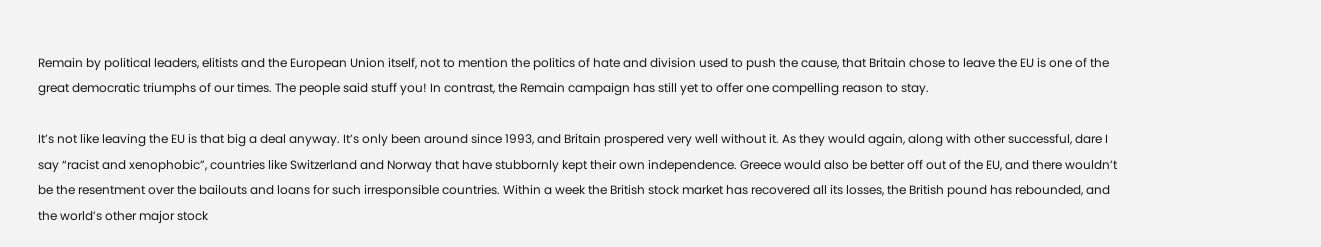Remain by political leaders, elitists and the European Union itself, not to mention the politics of hate and division used to push the cause, that Britain chose to leave the EU is one of the great democratic triumphs of our times. The people said stuff you! In contrast, the Remain campaign has still yet to offer one compelling reason to stay.

It’s not like leaving the EU is that big a deal anyway. It’s only been around since 1993, and Britain prospered very well without it. As they would again, along with other successful, dare I say “racist and xenophobic”, countries like Switzerland and Norway that have stubbornly kept their own independence. Greece would also be better off out of the EU, and there wouldn’t be the resentment over the bailouts and loans for such irresponsible countries. Within a week the British stock market has recovered all its losses, the British pound has rebounded, and the world’s other major stock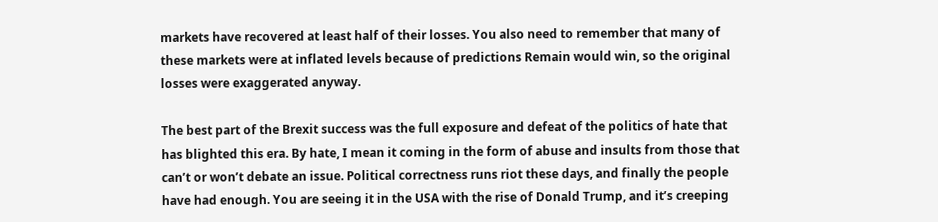markets have recovered at least half of their losses. You also need to remember that many of these markets were at inflated levels because of predictions Remain would win, so the original losses were exaggerated anyway.

The best part of the Brexit success was the full exposure and defeat of the politics of hate that has blighted this era. By hate, I mean it coming in the form of abuse and insults from those that can’t or won’t debate an issue. Political correctness runs riot these days, and finally the people have had enough. You are seeing it in the USA with the rise of Donald Trump, and it’s creeping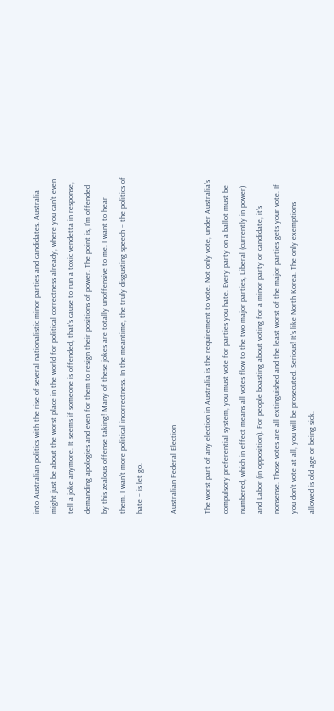into Australian politics with the rise of several nationalistic minor parties and candidates. Australia might just be about the worst place in the world for political correctness already, where you can’t even tell a joke anymore. It seems if someone is offended, that’s cause to run a toxic vendetta in response, demanding apologies and even for them to resign their positions of power. The point is, I’m offended by this zealous offense taking! Many of these jokes are totally unoffensive to me. I want to hear them. I wan’t more political incorrectness. In the meantime, the truly disgusting speech – the politics of hate – is let go.

Australian Federal Election

The worst part of any election in Australia is the requirement to vote. Not only vote, under Australia’s compulsory preferential system, you must vote for parties you hate. Every party on a ballot must be numbered, which in effect means all votes flow to the two major parties, Liberal (currently in power) and Labor (in opposition). For people boasting about voting for a minor party or candidate, it’s nonsense. Those votes are all extinguished and the least worst of the major parties gets your vote. If you don’t vote at all, you will be prosecuted. Serious! It’s like North Korea. The only exemptions allowed is old age or being sick.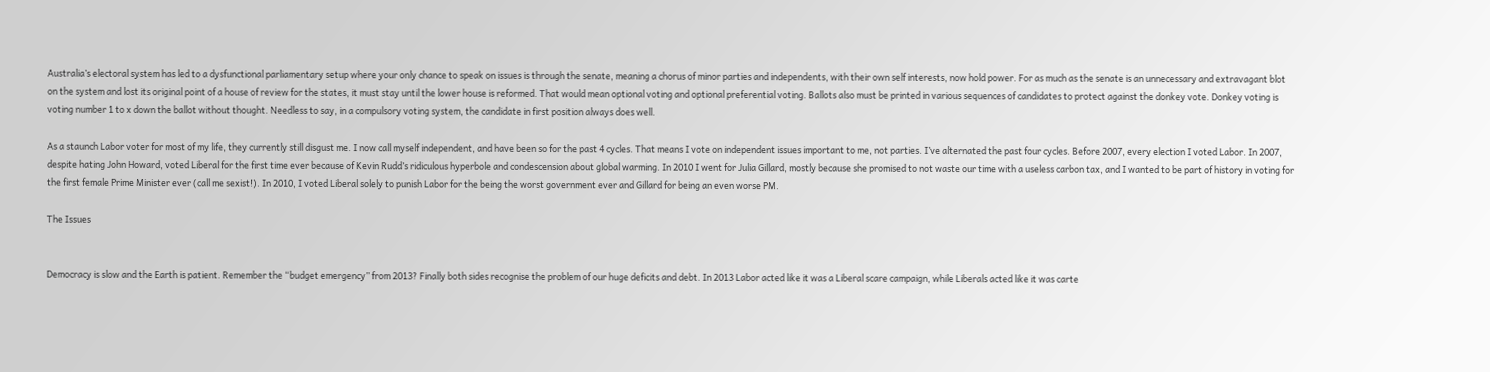Australia’s electoral system has led to a dysfunctional parliamentary setup where your only chance to speak on issues is through the senate, meaning a chorus of minor parties and independents, with their own self interests, now hold power. For as much as the senate is an unnecessary and extravagant blot on the system and lost its original point of a house of review for the states, it must stay until the lower house is reformed. That would mean optional voting and optional preferential voting. Ballots also must be printed in various sequences of candidates to protect against the donkey vote. Donkey voting is voting number 1 to x down the ballot without thought. Needless to say, in a compulsory voting system, the candidate in first position always does well.

As a staunch Labor voter for most of my life, they currently still disgust me. I now call myself independent, and have been so for the past 4 cycles. That means I vote on independent issues important to me, not parties. I’ve alternated the past four cycles. Before 2007, every election I voted Labor. In 2007, despite hating John Howard, voted Liberal for the first time ever because of Kevin Rudd’s ridiculous hyperbole and condescension about global warming. In 2010 I went for Julia Gillard, mostly because she promised to not waste our time with a useless carbon tax, and I wanted to be part of history in voting for the first female Prime Minister ever (call me sexist!). In 2010, I voted Liberal solely to punish Labor for the being the worst government ever and Gillard for being an even worse PM.

The Issues


Democracy is slow and the Earth is patient. Remember the “budget emergency” from 2013? Finally both sides recognise the problem of our huge deficits and debt. In 2013 Labor acted like it was a Liberal scare campaign, while Liberals acted like it was carte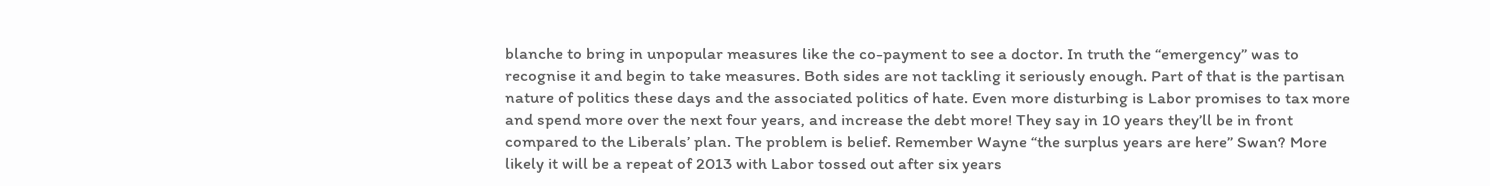blanche to bring in unpopular measures like the co-payment to see a doctor. In truth the “emergency” was to recognise it and begin to take measures. Both sides are not tackling it seriously enough. Part of that is the partisan nature of politics these days and the associated politics of hate. Even more disturbing is Labor promises to tax more and spend more over the next four years, and increase the debt more! They say in 10 years they’ll be in front compared to the Liberals’ plan. The problem is belief. Remember Wayne “the surplus years are here” Swan? More likely it will be a repeat of 2013 with Labor tossed out after six years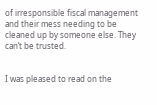of irresponsible fiscal management and their mess needing to be cleaned up by someone else. They can’t be trusted.


I was pleased to read on the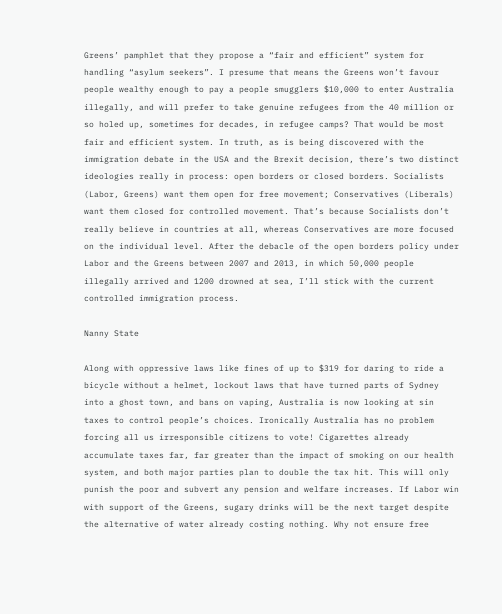Greens’ pamphlet that they propose a “fair and efficient” system for handling “asylum seekers”. I presume that means the Greens won’t favour people wealthy enough to pay a people smugglers $10,000 to enter Australia illegally, and will prefer to take genuine refugees from the 40 million or so holed up, sometimes for decades, in refugee camps? That would be most fair and efficient system. In truth, as is being discovered with the immigration debate in the USA and the Brexit decision, there’s two distinct ideologies really in process: open borders or closed borders. Socialists (Labor, Greens) want them open for free movement; Conservatives (Liberals) want them closed for controlled movement. That’s because Socialists don’t really believe in countries at all, whereas Conservatives are more focused on the individual level. After the debacle of the open borders policy under Labor and the Greens between 2007 and 2013, in which 50,000 people illegally arrived and 1200 drowned at sea, I’ll stick with the current controlled immigration process.

Nanny State

Along with oppressive laws like fines of up to $319 for daring to ride a bicycle without a helmet, lockout laws that have turned parts of Sydney into a ghost town, and bans on vaping, Australia is now looking at sin taxes to control people’s choices. Ironically Australia has no problem forcing all us irresponsible citizens to vote! Cigarettes already accumulate taxes far, far greater than the impact of smoking on our health system, and both major parties plan to double the tax hit. This will only punish the poor and subvert any pension and welfare increases. If Labor win with support of the Greens, sugary drinks will be the next target despite the alternative of water already costing nothing. Why not ensure free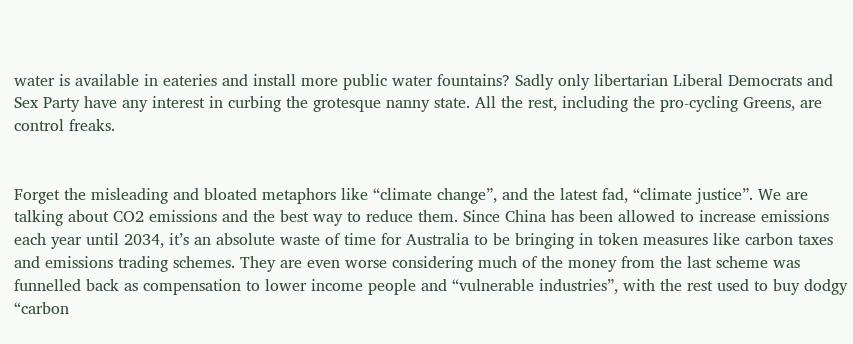water is available in eateries and install more public water fountains? Sadly only libertarian Liberal Democrats and Sex Party have any interest in curbing the grotesque nanny state. All the rest, including the pro-cycling Greens, are control freaks.


Forget the misleading and bloated metaphors like “climate change”, and the latest fad, “climate justice”. We are talking about CO2 emissions and the best way to reduce them. Since China has been allowed to increase emissions each year until 2034, it’s an absolute waste of time for Australia to be bringing in token measures like carbon taxes and emissions trading schemes. They are even worse considering much of the money from the last scheme was funnelled back as compensation to lower income people and “vulnerable industries”, with the rest used to buy dodgy “carbon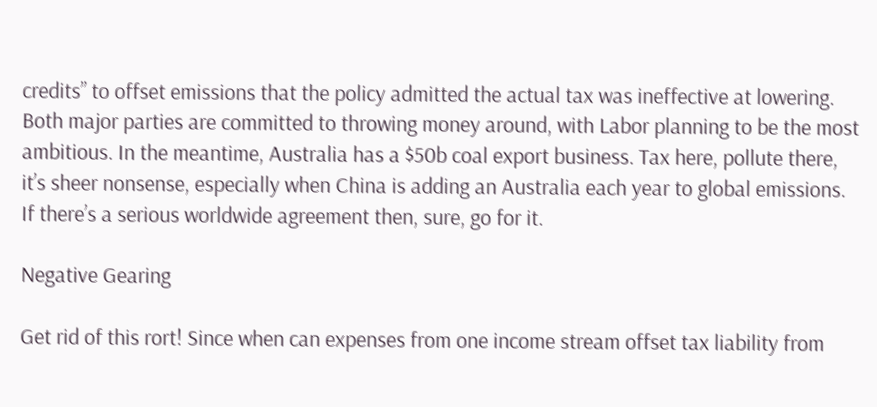credits” to offset emissions that the policy admitted the actual tax was ineffective at lowering. Both major parties are committed to throwing money around, with Labor planning to be the most ambitious. In the meantime, Australia has a $50b coal export business. Tax here, pollute there, it’s sheer nonsense, especially when China is adding an Australia each year to global emissions. If there’s a serious worldwide agreement then, sure, go for it.

Negative Gearing

Get rid of this rort! Since when can expenses from one income stream offset tax liability from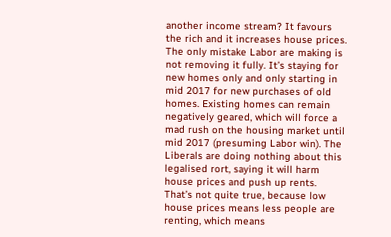another income stream? It favours the rich and it increases house prices. The only mistake Labor are making is not removing it fully. It’s staying for new homes only and only starting in mid 2017 for new purchases of old homes. Existing homes can remain negatively geared, which will force a mad rush on the housing market until mid 2017 (presuming Labor win). The Liberals are doing nothing about this legalised rort, saying it will harm house prices and push up rents. That’s not quite true, because low house prices means less people are renting, which means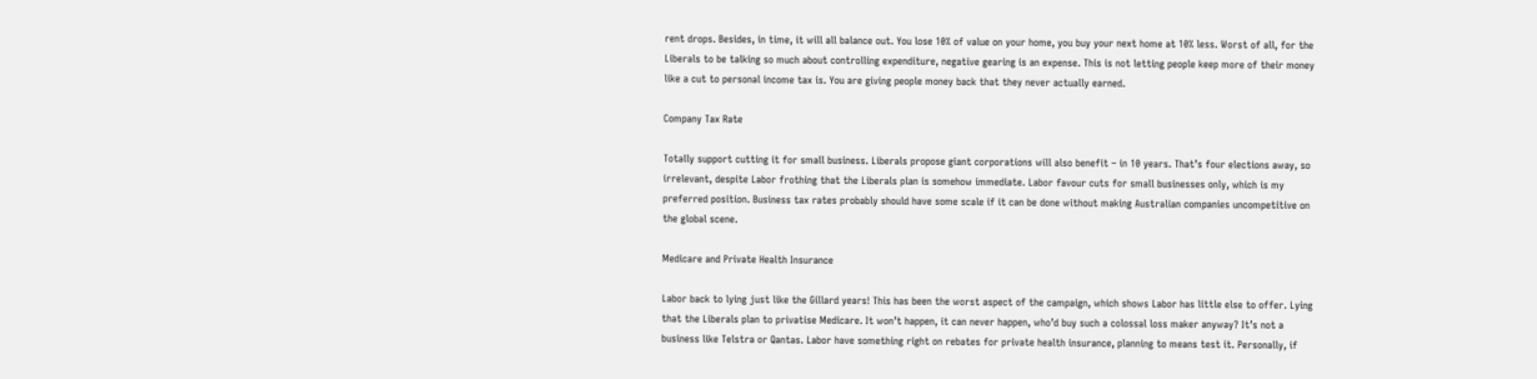rent drops. Besides, in time, it will all balance out. You lose 10% of value on your home, you buy your next home at 10% less. Worst of all, for the Liberals to be talking so much about controlling expenditure, negative gearing is an expense. This is not letting people keep more of their money like a cut to personal income tax is. You are giving people money back that they never actually earned.

Company Tax Rate

Totally support cutting it for small business. Liberals propose giant corporations will also benefit – in 10 years. That’s four elections away, so irrelevant, despite Labor frothing that the Liberals plan is somehow immediate. Labor favour cuts for small businesses only, which is my preferred position. Business tax rates probably should have some scale if it can be done without making Australian companies uncompetitive on the global scene.

Medicare and Private Health Insurance

Labor back to lying just like the Gillard years! This has been the worst aspect of the campaign, which shows Labor has little else to offer. Lying that the Liberals plan to privatise Medicare. It won’t happen, it can never happen, who’d buy such a colossal loss maker anyway? It’s not a business like Telstra or Qantas. Labor have something right on rebates for private health insurance, planning to means test it. Personally, if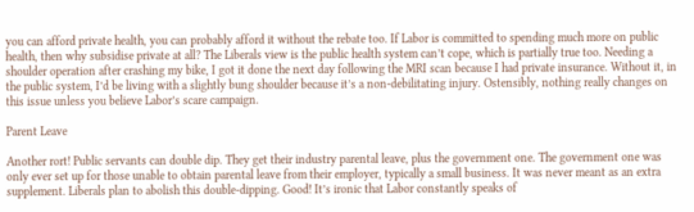you can afford private health, you can probably afford it without the rebate too. If Labor is committed to spending much more on public health, then why subsidise private at all? The Liberals view is the public health system can’t cope, which is partially true too. Needing a shoulder operation after crashing my bike, I got it done the next day following the MRI scan because I had private insurance. Without it, in the public system, I’d be living with a slightly bung shoulder because it’s a non-debilitating injury. Ostensibly, nothing really changes on this issue unless you believe Labor’s scare campaign.

Parent Leave

Another rort! Public servants can double dip. They get their industry parental leave, plus the government one. The government one was only ever set up for those unable to obtain parental leave from their employer, typically a small business. It was never meant as an extra supplement. Liberals plan to abolish this double-dipping. Good! It’s ironic that Labor constantly speaks of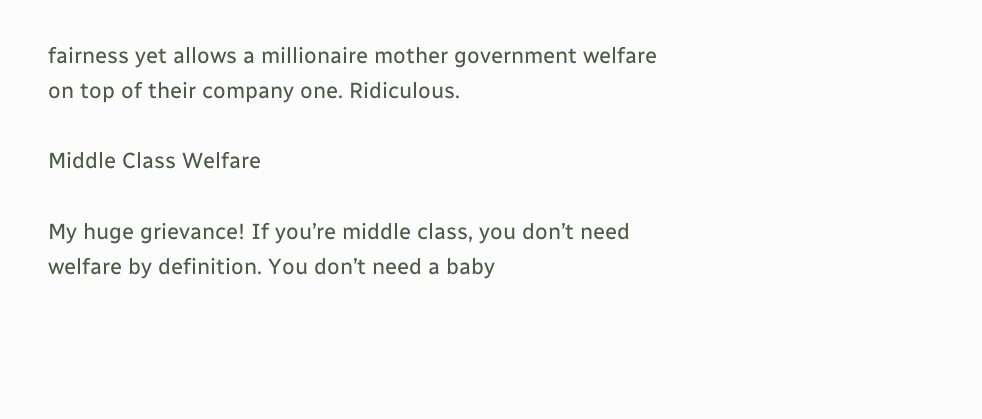fairness yet allows a millionaire mother government welfare on top of their company one. Ridiculous.

Middle Class Welfare

My huge grievance! If you’re middle class, you don’t need welfare by definition. You don’t need a baby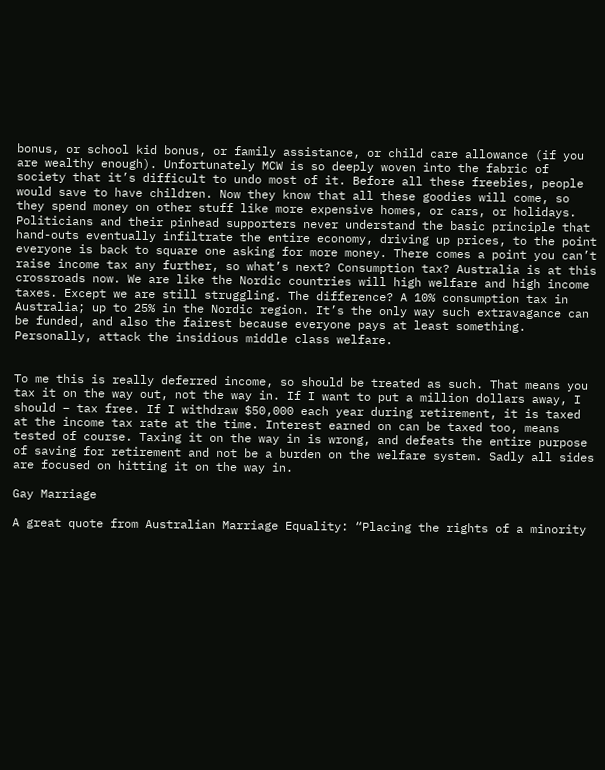bonus, or school kid bonus, or family assistance, or child care allowance (if you are wealthy enough). Unfortunately MCW is so deeply woven into the fabric of society that it’s difficult to undo most of it. Before all these freebies, people would save to have children. Now they know that all these goodies will come, so they spend money on other stuff like more expensive homes, or cars, or holidays. Politicians and their pinhead supporters never understand the basic principle that hand-outs eventually infiltrate the entire economy, driving up prices, to the point everyone is back to square one asking for more money. There comes a point you can’t raise income tax any further, so what’s next? Consumption tax? Australia is at this crossroads now. We are like the Nordic countries will high welfare and high income taxes. Except we are still struggling. The difference? A 10% consumption tax in Australia; up to 25% in the Nordic region. It’s the only way such extravagance can be funded, and also the fairest because everyone pays at least something. Personally, attack the insidious middle class welfare.


To me this is really deferred income, so should be treated as such. That means you tax it on the way out, not the way in. If I want to put a million dollars away, I should – tax free. If I withdraw $50,000 each year during retirement, it is taxed at the income tax rate at the time. Interest earned on can be taxed too, means tested of course. Taxing it on the way in is wrong, and defeats the entire purpose of saving for retirement and not be a burden on the welfare system. Sadly all sides are focused on hitting it on the way in.

Gay Marriage

A great quote from Australian Marriage Equality: “Placing the rights of a minority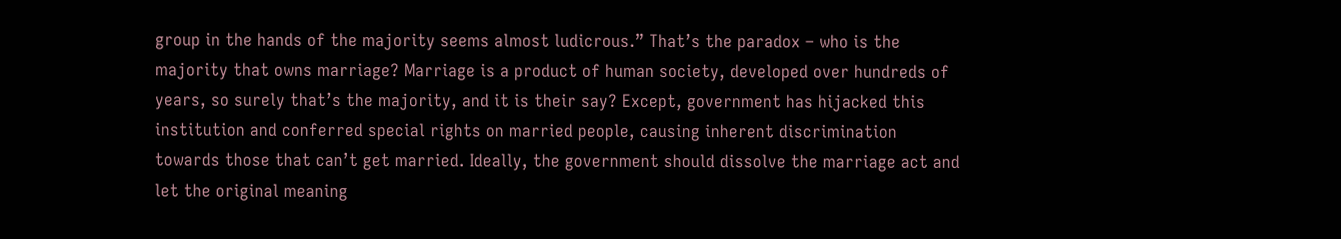group in the hands of the majority seems almost ludicrous.” That’s the paradox – who is the majority that owns marriage? Marriage is a product of human society, developed over hundreds of years, so surely that’s the majority, and it is their say? Except, government has hijacked this institution and conferred special rights on married people, causing inherent discrimination towards those that can’t get married. Ideally, the government should dissolve the marriage act and let the original meaning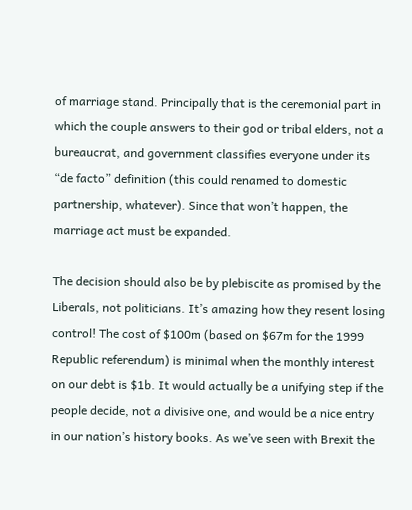of marriage stand. Principally that is the ceremonial part in which the couple answers to their god or tribal elders, not a bureaucrat, and government classifies everyone under its “de facto” definition (this could renamed to domestic partnership, whatever). Since that won’t happen, the marriage act must be expanded.

The decision should also be by plebiscite as promised by the Liberals, not politicians. It’s amazing how they resent losing control! The cost of $100m (based on $67m for the 1999 Republic referendum) is minimal when the monthly interest on our debt is $1b. It would actually be a unifying step if the people decide, not a divisive one, and would be a nice entry in our nation’s history books. As we’ve seen with Brexit the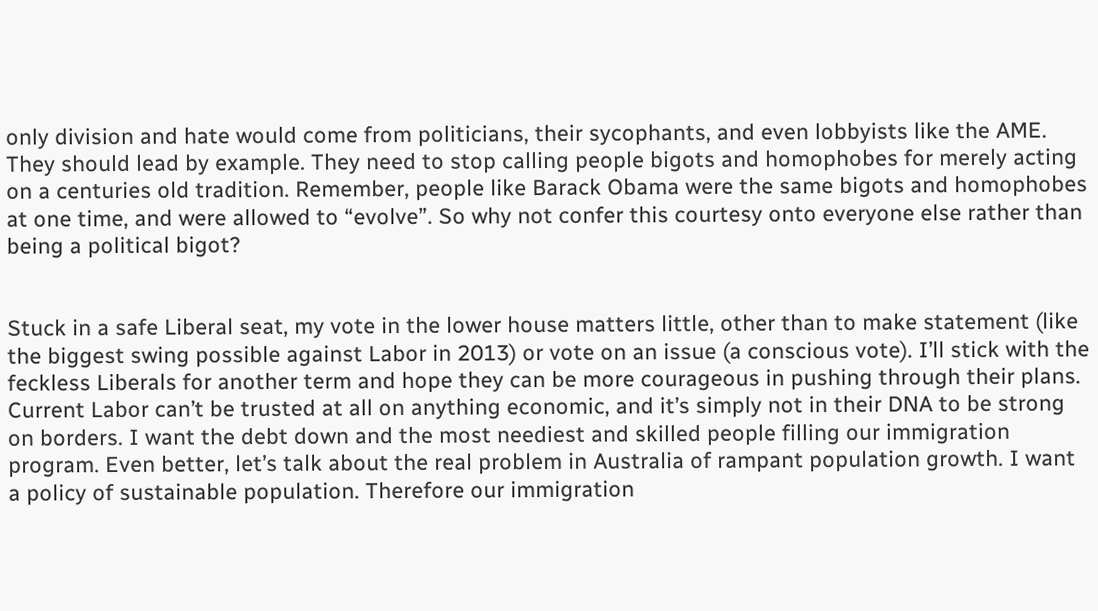only division and hate would come from politicians, their sycophants, and even lobbyists like the AME. They should lead by example. They need to stop calling people bigots and homophobes for merely acting on a centuries old tradition. Remember, people like Barack Obama were the same bigots and homophobes at one time, and were allowed to “evolve”. So why not confer this courtesy onto everyone else rather than being a political bigot?


Stuck in a safe Liberal seat, my vote in the lower house matters little, other than to make statement (like the biggest swing possible against Labor in 2013) or vote on an issue (a conscious vote). I’ll stick with the feckless Liberals for another term and hope they can be more courageous in pushing through their plans. Current Labor can’t be trusted at all on anything economic, and it’s simply not in their DNA to be strong on borders. I want the debt down and the most neediest and skilled people filling our immigration program. Even better, let’s talk about the real problem in Australia of rampant population growth. I want a policy of sustainable population. Therefore our immigration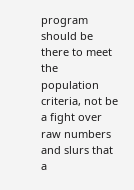program should be there to meet the population criteria, not be a fight over raw numbers and slurs that a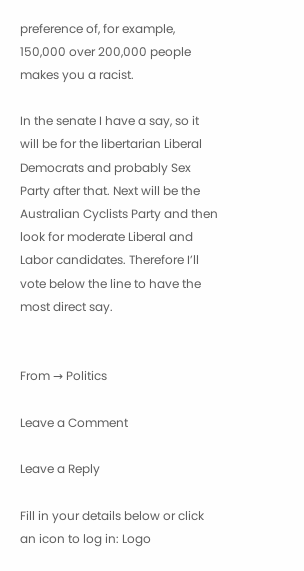preference of, for example, 150,000 over 200,000 people makes you a racist.

In the senate I have a say, so it will be for the libertarian Liberal Democrats and probably Sex Party after that. Next will be the Australian Cyclists Party and then look for moderate Liberal and Labor candidates. Therefore I’ll vote below the line to have the most direct say.


From → Politics

Leave a Comment

Leave a Reply

Fill in your details below or click an icon to log in: Logo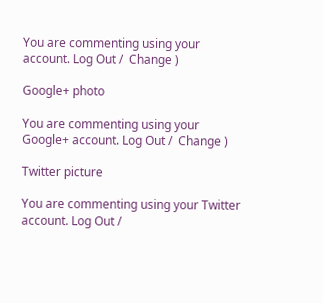You are commenting using your account. Log Out /  Change )

Google+ photo

You are commenting using your Google+ account. Log Out /  Change )

Twitter picture

You are commenting using your Twitter account. Log Out /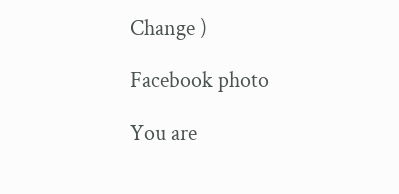Change )

Facebook photo

You are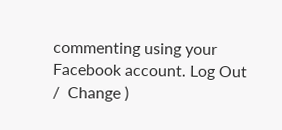commenting using your Facebook account. Log Out /  Change )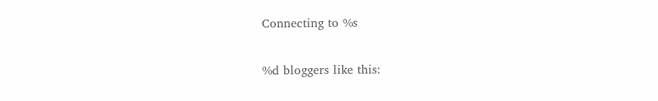Connecting to %s

%d bloggers like this: